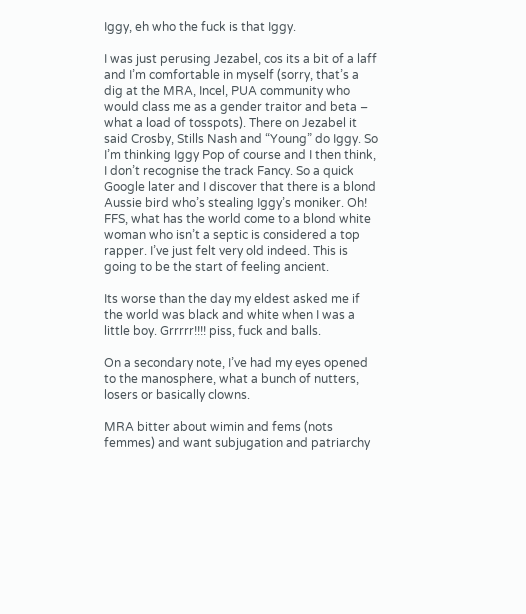Iggy, eh who the fuck is that Iggy.

I was just perusing Jezabel, cos its a bit of a laff and I’m comfortable in myself (sorry, that’s a dig at the MRA, Incel, PUA community who would class me as a gender traitor and beta – what a load of tosspots). There on Jezabel it said Crosby, Stills Nash and “Young” do Iggy. So I’m thinking Iggy Pop of course and I then think, I don’t recognise the track Fancy. So a quick Google later and I discover that there is a blond Aussie bird who’s stealing Iggy’s moniker. Oh! FFS, what has the world come to a blond white woman who isn’t a septic is considered a top rapper. I’ve just felt very old indeed. This is going to be the start of feeling ancient.

Its worse than the day my eldest asked me if the world was black and white when I was a little boy. Grrrrr!!!! piss, fuck and balls.

On a secondary note, I’ve had my eyes opened to the manosphere, what a bunch of nutters, losers or basically clowns.

MRA bitter about wimin and fems (nots femmes) and want subjugation and patriarchy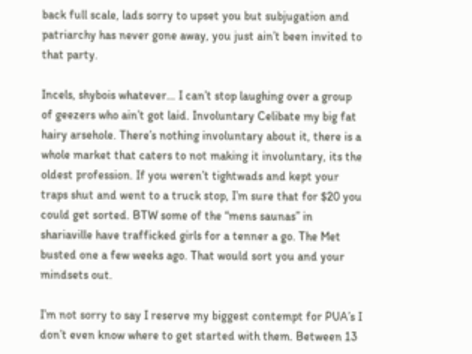back full scale, lads sorry to upset you but subjugation and patriarchy has never gone away, you just ain’t been invited to that party.

Incels, shybois whatever… I can’t stop laughing over a group of geezers who ain’t got laid. Involuntary Celibate my big fat hairy arsehole. There’s nothing involuntary about it, there is a whole market that caters to not making it involuntary, its the oldest profession. If you weren’t tightwads and kept your traps shut and went to a truck stop, I’m sure that for $20 you could get sorted. BTW some of the “mens saunas” in shariaville have trafficked girls for a tenner a go. The Met busted one a few weeks ago. That would sort you and your mindsets out.

I’m not sorry to say I reserve my biggest contempt for PUA’s I don’t even know where to get started with them. Between 13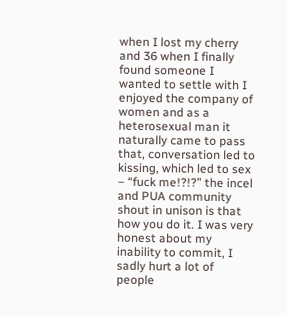when I lost my cherry and 36 when I finally found someone I wanted to settle with I enjoyed the company of women and as a heterosexual man it naturally came to pass that, conversation led to kissing, which led to sex – “fuck me!?!?” the incel and PUA community shout in unison is that how you do it. I was very honest about my inability to commit, I sadly hurt a lot of people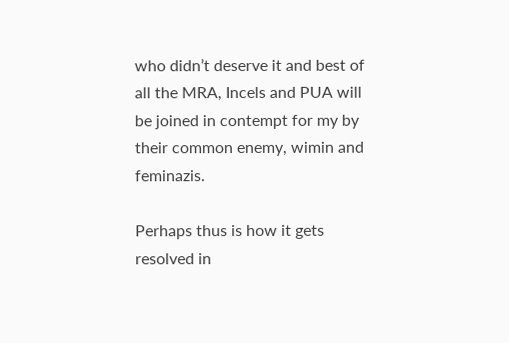who didn’t deserve it and best of all the MRA, Incels and PUA will be joined in contempt for my by their common enemy, wimin and feminazis.

Perhaps thus is how it gets resolved in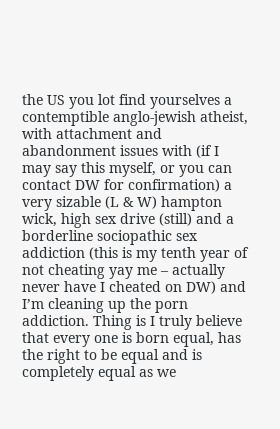the US you lot find yourselves a contemptible anglo-jewish atheist, with attachment and abandonment issues with (if I may say this myself, or you can contact DW for confirmation) a very sizable (L & W) hampton wick, high sex drive (still) and a borderline sociopathic sex addiction (this is my tenth year of not cheating yay me – actually never have I cheated on DW) and I’m cleaning up the porn addiction. Thing is I truly believe that every one is born equal, has the right to be equal and is completely equal as we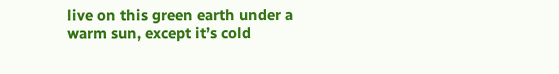live on this green earth under a warm sun, except it’s cold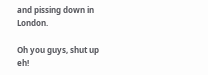and pissing down in London.

Oh you guys, shut up eh!